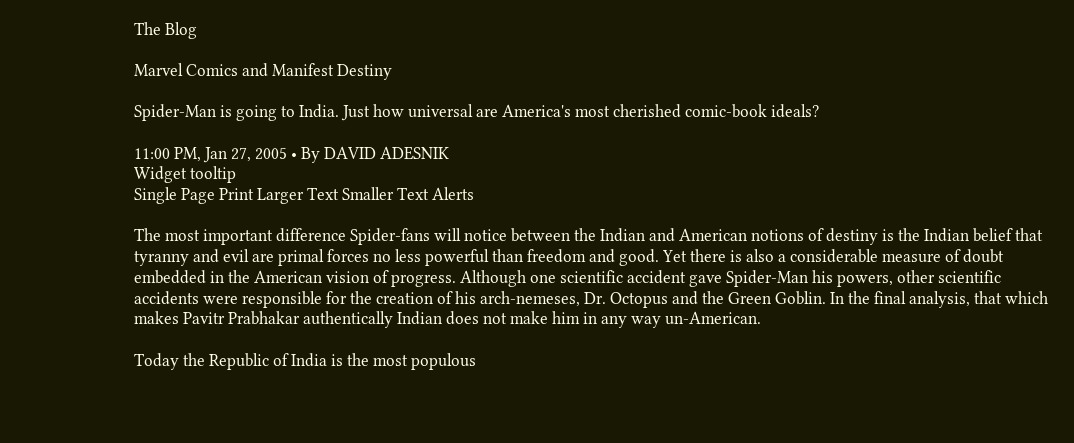The Blog

Marvel Comics and Manifest Destiny

Spider-Man is going to India. Just how universal are America's most cherished comic-book ideals?

11:00 PM, Jan 27, 2005 • By DAVID ADESNIK
Widget tooltip
Single Page Print Larger Text Smaller Text Alerts

The most important difference Spider-fans will notice between the Indian and American notions of destiny is the Indian belief that tyranny and evil are primal forces no less powerful than freedom and good. Yet there is also a considerable measure of doubt embedded in the American vision of progress. Although one scientific accident gave Spider-Man his powers, other scientific accidents were responsible for the creation of his arch-nemeses, Dr. Octopus and the Green Goblin. In the final analysis, that which makes Pavitr Prabhakar authentically Indian does not make him in any way un-American.

Today the Republic of India is the most populous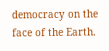democracy on the face of the Earth.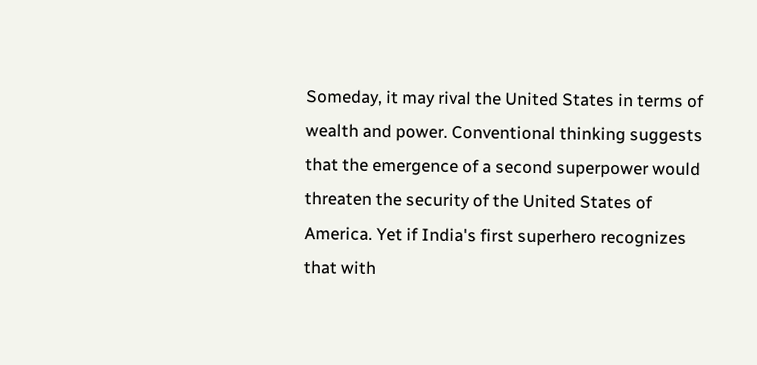Someday, it may rival the United States in terms of wealth and power. Conventional thinking suggests that the emergence of a second superpower would threaten the security of the United States of America. Yet if India's first superhero recognizes that with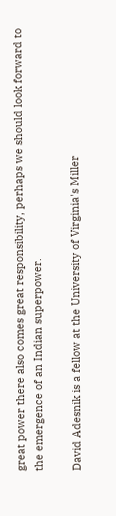great power there also comes great responsibility, perhaps we should look forward to the emergence of an Indian superpower.

David Adesnik is a fellow at the University of Virginia's Miller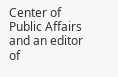Center of Public Affairs and an editor of